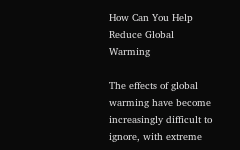How Can You Help Reduce Global Warming

The effects of global warming have become increasingly difficult to ignore, with extreme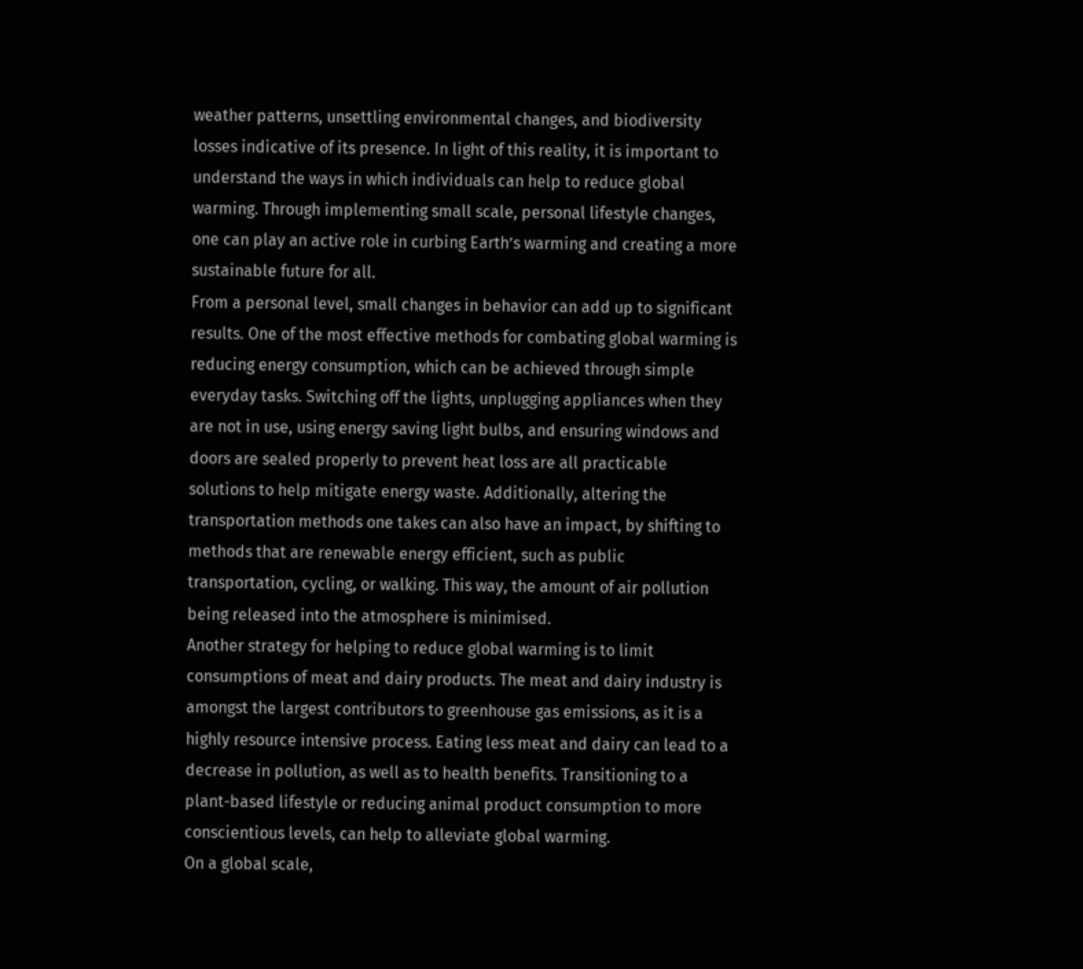weather patterns, unsettling environmental changes, and biodiversity losses indicative of its presence. In light of this reality, it is important to understand the ways in which individuals can help to reduce global warming. Through implementing small scale, personal lifestyle changes, one can play an active role in curbing Earth’s warming and creating a more sustainable future for all.
From a personal level, small changes in behavior can add up to significant results. One of the most effective methods for combating global warming is reducing energy consumption, which can be achieved through simple everyday tasks. Switching off the lights, unplugging appliances when they are not in use, using energy saving light bulbs, and ensuring windows and doors are sealed properly to prevent heat loss are all practicable solutions to help mitigate energy waste. Additionally, altering the transportation methods one takes can also have an impact, by shifting to methods that are renewable energy efficient, such as public transportation, cycling, or walking. This way, the amount of air pollution being released into the atmosphere is minimised.
Another strategy for helping to reduce global warming is to limit consumptions of meat and dairy products. The meat and dairy industry is amongst the largest contributors to greenhouse gas emissions, as it is a highly resource intensive process. Eating less meat and dairy can lead to a decrease in pollution, as well as to health benefits. Transitioning to a plant-based lifestyle or reducing animal product consumption to more conscientious levels, can help to alleviate global warming.
On a global scale,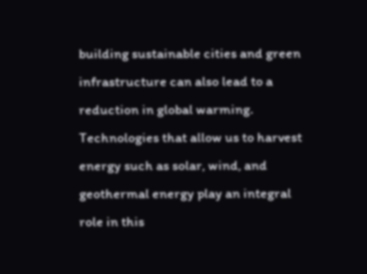building sustainable cities and green infrastructure can also lead to a reduction in global warming. Technologies that allow us to harvest energy such as solar, wind, and geothermal energy play an integral role in this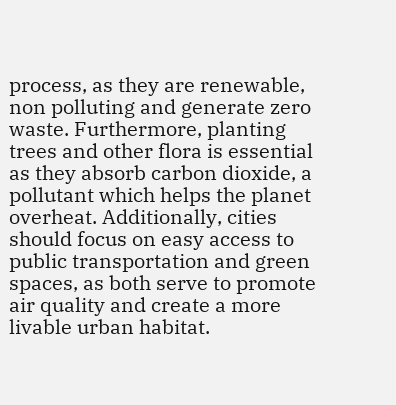process, as they are renewable, non polluting and generate zero waste. Furthermore, planting trees and other flora is essential as they absorb carbon dioxide, a pollutant which helps the planet overheat. Additionally, cities should focus on easy access to public transportation and green spaces, as both serve to promote air quality and create a more livable urban habitat.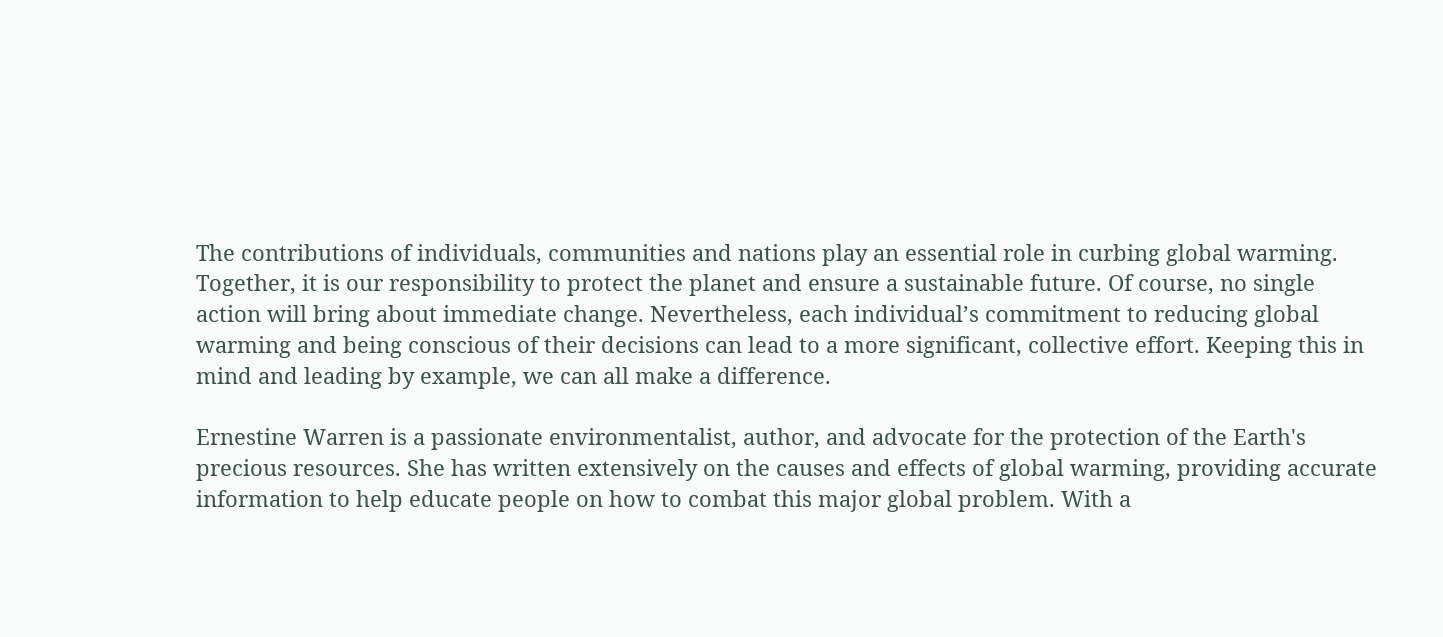The contributions of individuals, communities and nations play an essential role in curbing global warming. Together, it is our responsibility to protect the planet and ensure a sustainable future. Of course, no single action will bring about immediate change. Nevertheless, each individual’s commitment to reducing global warming and being conscious of their decisions can lead to a more significant, collective effort. Keeping this in mind and leading by example, we can all make a difference.

Ernestine Warren is a passionate environmentalist, author, and advocate for the protection of the Earth's precious resources. She has written extensively on the causes and effects of global warming, providing accurate information to help educate people on how to combat this major global problem. With a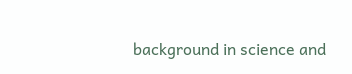background in science and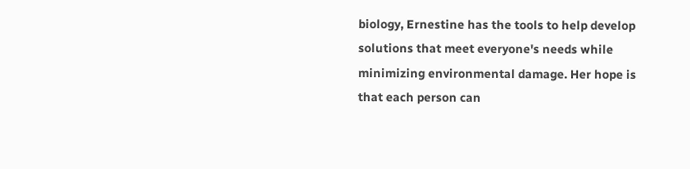biology, Ernestine has the tools to help develop solutions that meet everyone's needs while minimizing environmental damage. Her hope is that each person can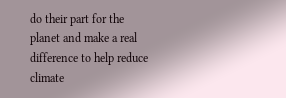do their part for the planet and make a real difference to help reduce climate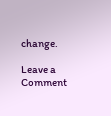change.

Leave a Comment